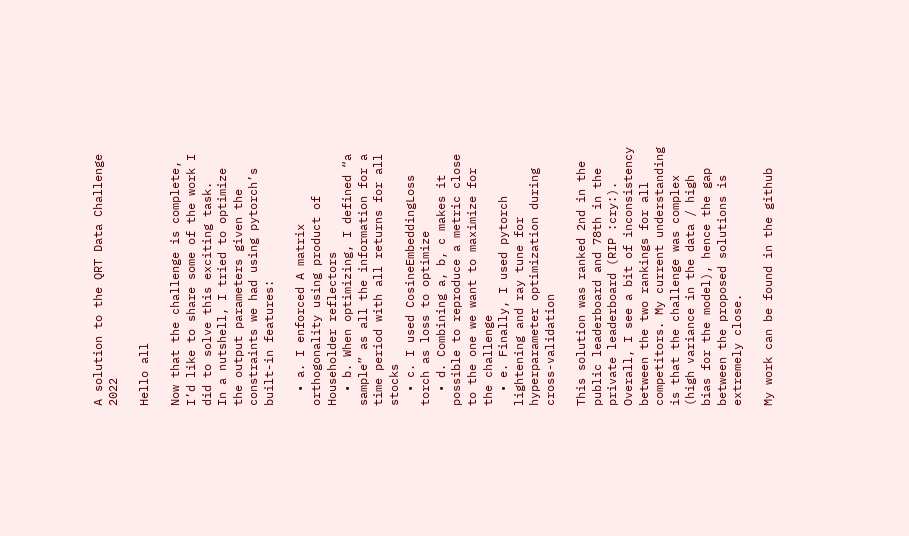A solution to the QRT Data Challenge 2022

Hello all

Now that the challenge is complete, I’d like to share some of the work I did to solve this exciting task.
In a nutshell, I tried to optimize the output parameters given the constraints we had using pytorch’s built-in features:

  • a. I enforced A matrix orthogonality using product of Householder reflectors
  • b. When optimizing, I defined “a sample” as all the information for a time period with all returns for all stocks
  • c. I used CosineEmbeddingLoss torch as loss to optimize
  • d. Combining a, b, c makes it possible to reproduce a metric close to the one we want to maximize for the challenge
  • e. Finally, I used pytorch lightening and ray tune for hyperparameter optimization during cross-validation

This solution was ranked 2nd in the public leaderboard and 78th in the private leaderboard (RIP :cry:).
Overall, I see a bit of inconsistency between the two rankings for all competitors. My current understanding is that the challenge was complex (high variance in the data / high bias for the model), hence the gap between the proposed solutions is extremely close.

My work can be found in the github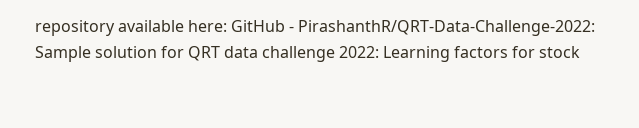repository available here: GitHub - PirashanthR/QRT-Data-Challenge-2022: Sample solution for QRT data challenge 2022: Learning factors for stock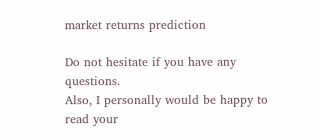market returns prediction

Do not hesitate if you have any questions.
Also, I personally would be happy to read your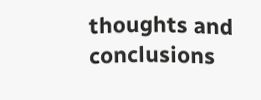thoughts and conclusions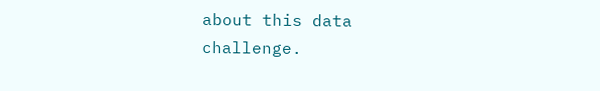about this data challenge.